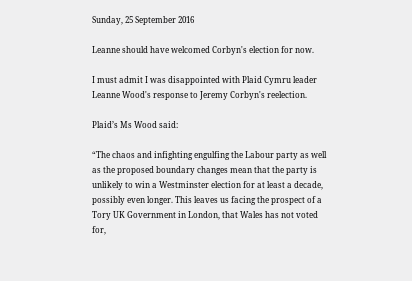Sunday, 25 September 2016

Leanne should have welcomed Corbyn's election for now.

I must admit I was disappointed with Plaid Cymru leader Leanne Wood's response to Jeremy Corbyn's reelection.

Plaid’s Ms Wood said:

“The chaos and infighting engulfing the Labour party as well as the proposed boundary changes mean that the party is unlikely to win a Westminster election for at least a decade, possibly even longer. This leaves us facing the prospect of a Tory UK Government in London, that Wales has not voted for,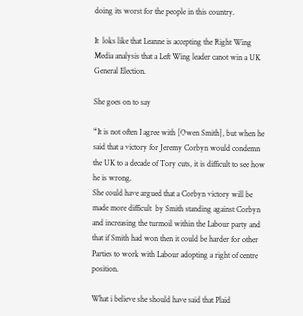doing its worst for the people in this country.

It  loks like that Leanne is accepting the Right Wing Media analysis that a Left Wing leader canot win a UK General Election.

She goes on to say

“It is not often I agree with [Owen Smith], but when he said that a victory for Jeremy Corbyn would condemn the UK to a decade of Tory cuts, it is difficult to see how he is wrong.
She could have argued that a Corbyn victory will be made more difficult  by Smith standing against Corbyn and increasing the turmoil within the Labour party and that if Smith had won then it could be harder for other Parties to work with Labour adopting a right of centre position.

What i believe she should have said that Plaid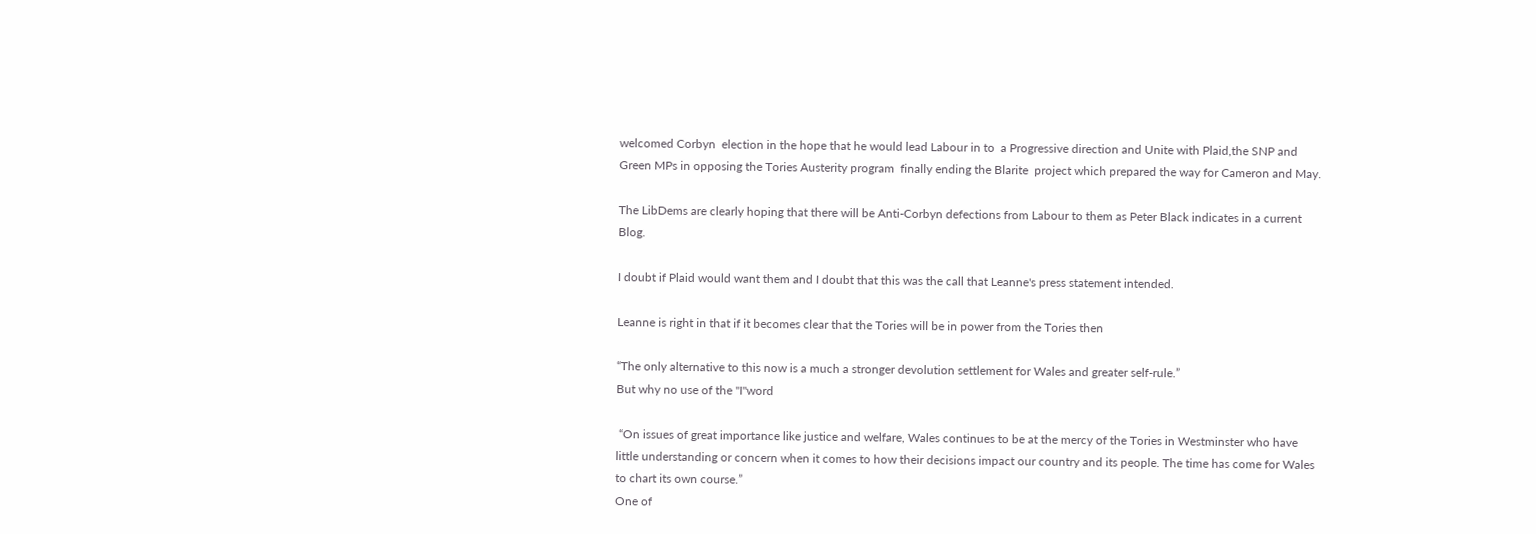welcomed Corbyn  election in the hope that he would lead Labour in to  a Progressive direction and Unite with Plaid,the SNP and Green MPs in opposing the Tories Austerity program  finally ending the Blarite  project which prepared the way for Cameron and May.

The LibDems are clearly hoping that there will be Anti-Corbyn defections from Labour to them as Peter Black indicates in a current Blog.

I doubt if Plaid would want them and I doubt that this was the call that Leanne's press statement intended.

Leanne is right in that if it becomes clear that the Tories will be in power from the Tories then

“The only alternative to this now is a much a stronger devolution settlement for Wales and greater self-rule.”
But why no use of the "I"word

 “On issues of great importance like justice and welfare, Wales continues to be at the mercy of the Tories in Westminster who have little understanding or concern when it comes to how their decisions impact our country and its people. The time has come for Wales to chart its own course.”
One of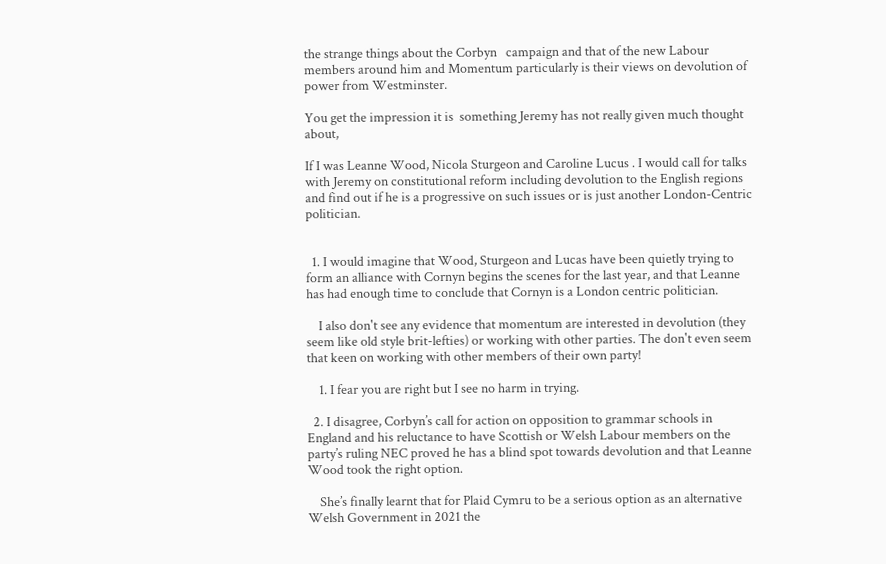the strange things about the Corbyn   campaign and that of the new Labour members around him and Momentum particularly is their views on devolution of power from Westminster.

You get the impression it is  something Jeremy has not really given much thought about,

If I was Leanne Wood, Nicola Sturgeon and Caroline Lucus . I would call for talks with Jeremy on constitutional reform including devolution to the English regions and find out if he is a progressive on such issues or is just another London-Centric  politician.


  1. I would imagine that Wood, Sturgeon and Lucas have been quietly trying to form an alliance with Cornyn begins the scenes for the last year, and that Leanne has had enough time to conclude that Cornyn is a London centric politician.

    I also don't see any evidence that momentum are interested in devolution (they seem like old style brit-lefties) or working with other parties. The don't even seem that keen on working with other members of their own party!

    1. I fear you are right but I see no harm in trying.

  2. I disagree, Corbyn’s call for action on opposition to grammar schools in England and his reluctance to have Scottish or Welsh Labour members on the party’s ruling NEC proved he has a blind spot towards devolution and that Leanne Wood took the right option.

    She’s finally learnt that for Plaid Cymru to be a serious option as an alternative Welsh Government in 2021 the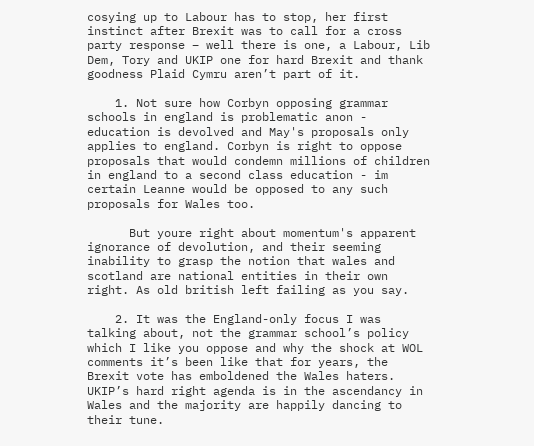cosying up to Labour has to stop, her first instinct after Brexit was to call for a cross party response – well there is one, a Labour, Lib Dem, Tory and UKIP one for hard Brexit and thank goodness Plaid Cymru aren’t part of it.

    1. Not sure how Corbyn opposing grammar schools in england is problematic anon - education is devolved and May's proposals only applies to england. Corbyn is right to oppose proposals that would condemn millions of children in england to a second class education - im certain Leanne would be opposed to any such proposals for Wales too.

      But youre right about momentum's apparent ignorance of devolution, and their seeming inability to grasp the notion that wales and scotland are national entities in their own right. As old british left failing as you say.

    2. It was the England-only focus I was talking about, not the grammar school’s policy which I like you oppose and why the shock at WOL comments it’s been like that for years, the Brexit vote has emboldened the Wales haters. UKIP’s hard right agenda is in the ascendancy in Wales and the majority are happily dancing to their tune.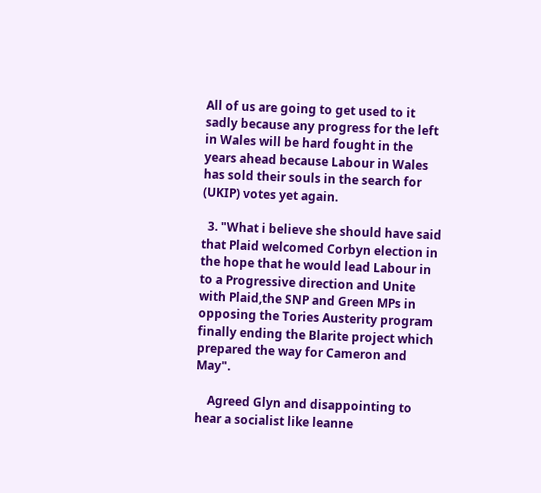All of us are going to get used to it sadly because any progress for the left in Wales will be hard fought in the years ahead because Labour in Wales has sold their souls in the search for (UKIP) votes yet again.

  3. "What i believe she should have said that Plaid welcomed Corbyn election in the hope that he would lead Labour in to a Progressive direction and Unite with Plaid,the SNP and Green MPs in opposing the Tories Austerity program finally ending the Blarite project which prepared the way for Cameron and May".

    Agreed Glyn and disappointing to hear a socialist like leanne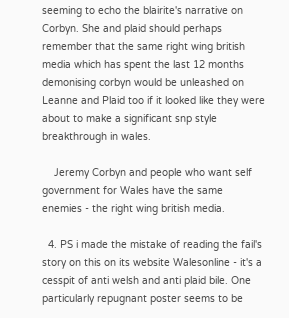seeming to echo the blairite's narrative on Corbyn. She and plaid should perhaps remember that the same right wing british media which has spent the last 12 months demonising corbyn would be unleashed on Leanne and Plaid too if it looked like they were about to make a significant snp style breakthrough in wales.

    Jeremy Corbyn and people who want self government for Wales have the same enemies - the right wing british media.

  4. PS i made the mistake of reading the fail's story on this on its website Walesonline - it's a cesspit of anti welsh and anti plaid bile. One particularly repugnant poster seems to be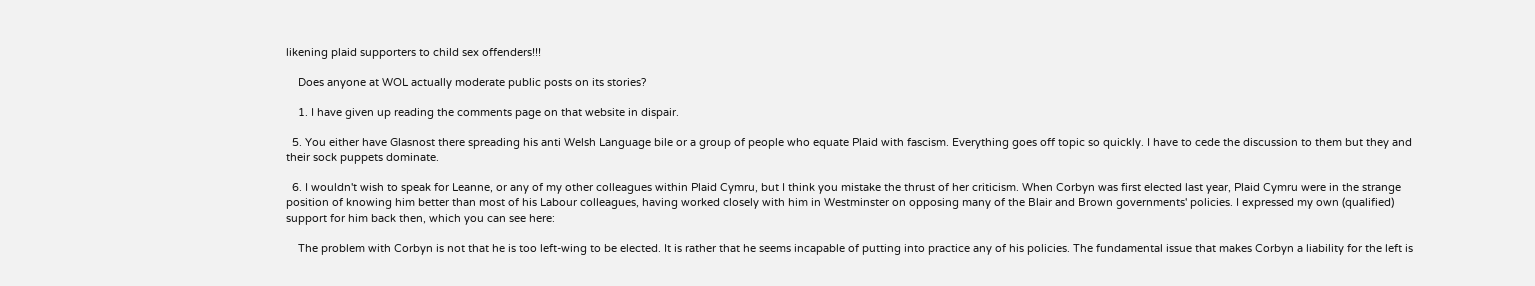likening plaid supporters to child sex offenders!!!

    Does anyone at WOL actually moderate public posts on its stories?

    1. I have given up reading the comments page on that website in dispair.

  5. You either have Glasnost there spreading his anti Welsh Language bile or a group of people who equate Plaid with fascism. Everything goes off topic so quickly. I have to cede the discussion to them but they and their sock puppets dominate.

  6. I wouldn't wish to speak for Leanne, or any of my other colleagues within Plaid Cymru, but I think you mistake the thrust of her criticism. When Corbyn was first elected last year, Plaid Cymru were in the strange position of knowing him better than most of his Labour colleagues, having worked closely with him in Westminster on opposing many of the Blair and Brown governments' policies. I expressed my own (qualified) support for him back then, which you can see here:

    The problem with Corbyn is not that he is too left-wing to be elected. It is rather that he seems incapable of putting into practice any of his policies. The fundamental issue that makes Corbyn a liability for the left is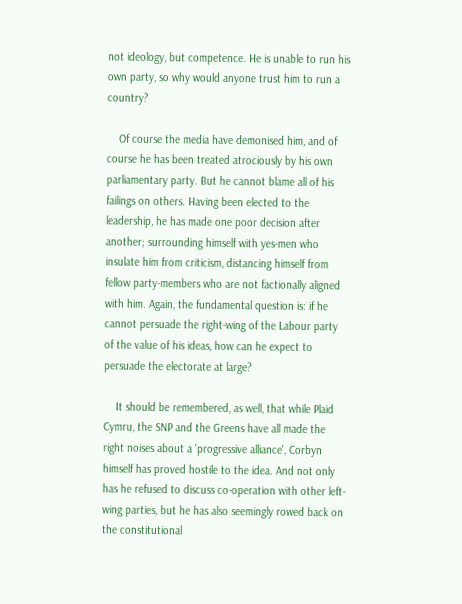not ideology, but competence. He is unable to run his own party, so why would anyone trust him to run a country?

    Of course the media have demonised him, and of course he has been treated atrociously by his own parliamentary party. But he cannot blame all of his failings on others. Having been elected to the leadership, he has made one poor decision after another; surrounding himself with yes-men who insulate him from criticism, distancing himself from fellow party-members who are not factionally aligned with him. Again, the fundamental question is: if he cannot persuade the right-wing of the Labour party of the value of his ideas, how can he expect to persuade the electorate at large?

    It should be remembered, as well, that while Plaid Cymru, the SNP and the Greens have all made the right noises about a 'progressive alliance', Corbyn himself has proved hostile to the idea. And not only has he refused to discuss co-operation with other left-wing parties, but he has also seemingly rowed back on the constitutional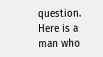question. Here is a man who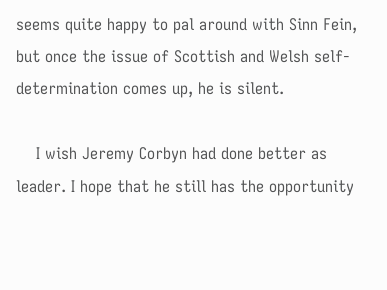seems quite happy to pal around with Sinn Fein, but once the issue of Scottish and Welsh self-determination comes up, he is silent.

    I wish Jeremy Corbyn had done better as leader. I hope that he still has the opportunity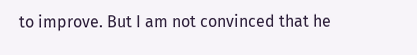to improve. But I am not convinced that he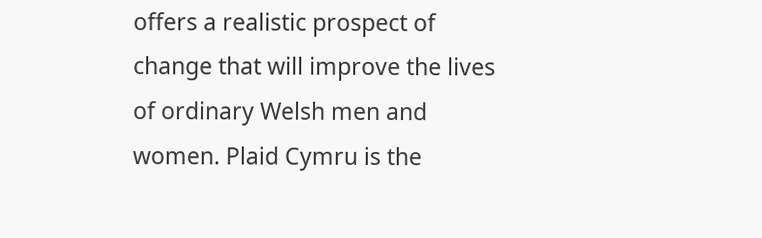offers a realistic prospect of change that will improve the lives of ordinary Welsh men and women. Plaid Cymru is the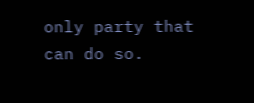only party that can do so.